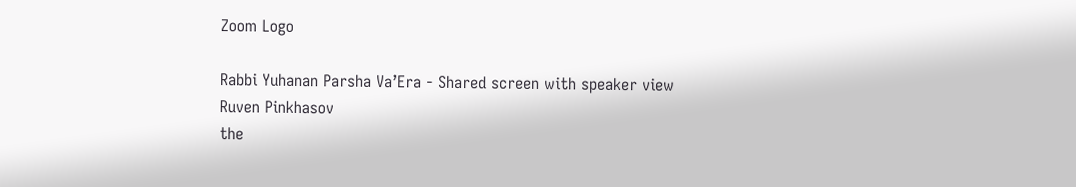Zoom Logo

Rabbi Yuhanan Parsha Va’Era - Shared screen with speaker view
Ruven Pinkhasov
the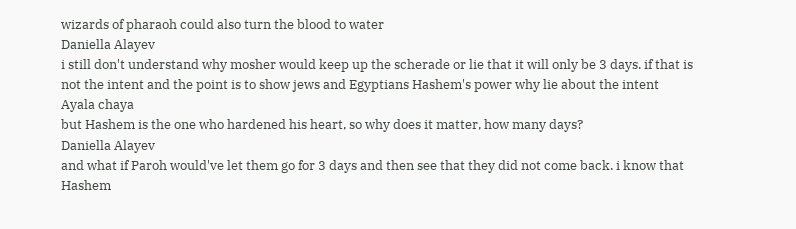wizards of pharaoh could also turn the blood to water
Daniella Alayev
i still don't understand why mosher would keep up the scherade or lie that it will only be 3 days. if that is not the intent and the point is to show jews and Egyptians Hashem's power why lie about the intent
Ayala chaya
but Hashem is the one who hardened his heart, so why does it matter, how many days?
Daniella Alayev
and what if Paroh would've let them go for 3 days and then see that they did not come back. i know that Hashem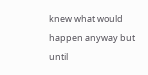knew what would happen anyway but until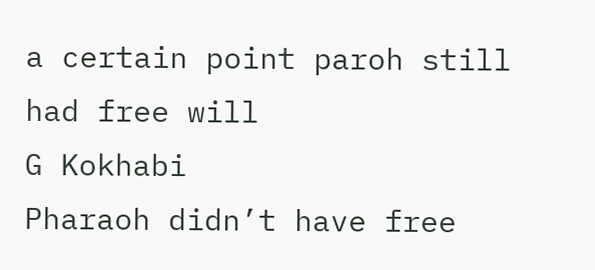a certain point paroh still had free will
G Kokhabi
Pharaoh didn’t have free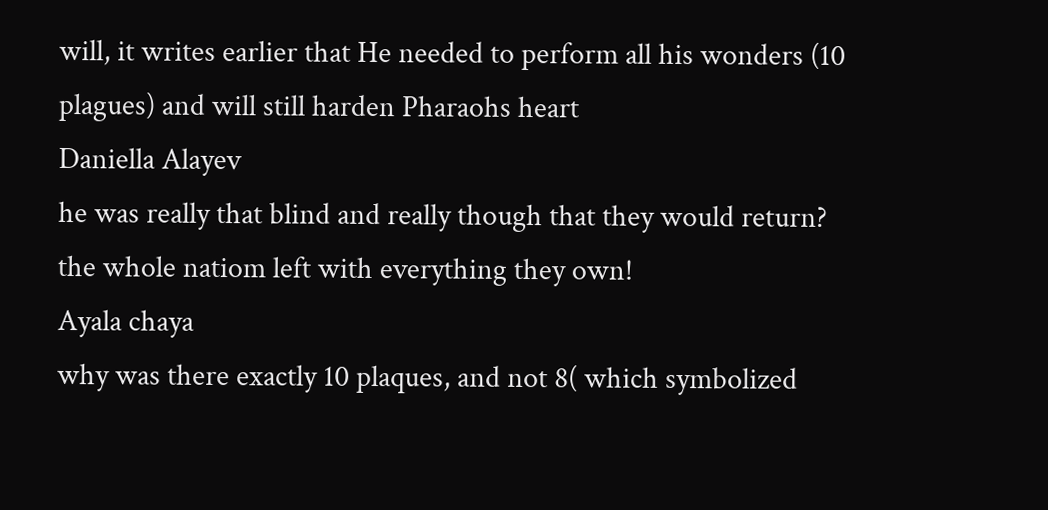will, it writes earlier that He needed to perform all his wonders (10 plagues) and will still harden Pharaohs heart
Daniella Alayev
he was really that blind and really though that they would return? the whole natiom left with everything they own!
Ayala chaya
why was there exactly 10 plaques, and not 8( which symbolized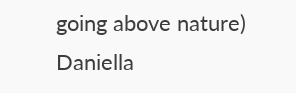going above nature)
Daniella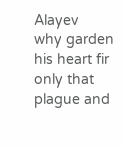Alayev
why garden his heart fir only that plague and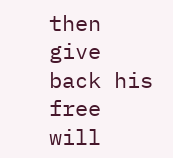then give back his free will